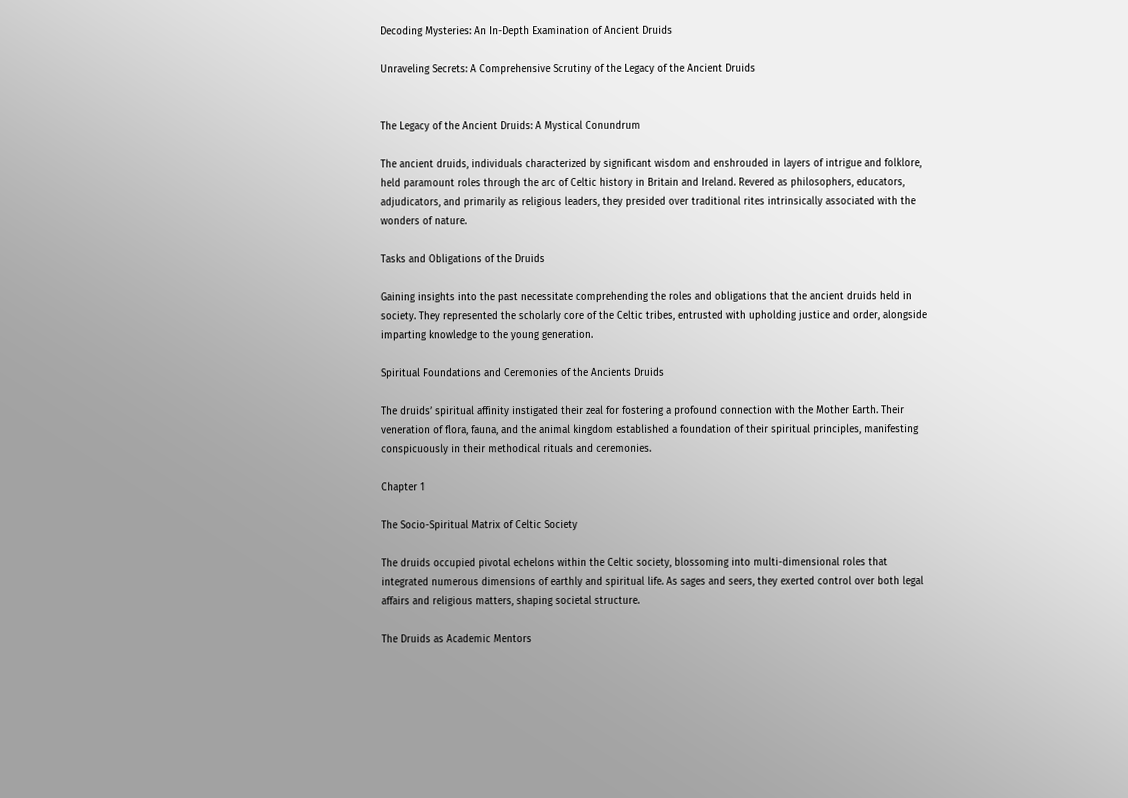Decoding Mysteries: An In-Depth Examination of Ancient Druids

Unraveling Secrets: A Comprehensive Scrutiny of the Legacy of the Ancient Druids


The Legacy of the Ancient Druids: A Mystical Conundrum

The ancient druids, individuals characterized by significant wisdom and enshrouded in layers of intrigue and folklore, held paramount roles through the arc of Celtic history in Britain and Ireland. Revered as philosophers, educators, adjudicators, and primarily as religious leaders, they presided over traditional rites intrinsically associated with the wonders of nature.

Tasks and Obligations of the Druids

Gaining insights into the past necessitate comprehending the roles and obligations that the ancient druids held in society. They represented the scholarly core of the Celtic tribes, entrusted with upholding justice and order, alongside imparting knowledge to the young generation.

Spiritual Foundations and Ceremonies of the Ancients Druids

The druids’ spiritual affinity instigated their zeal for fostering a profound connection with the Mother Earth. Their veneration of flora, fauna, and the animal kingdom established a foundation of their spiritual principles, manifesting conspicuously in their methodical rituals and ceremonies.

Chapter 1

The Socio-Spiritual Matrix of Celtic Society

The druids occupied pivotal echelons within the Celtic society, blossoming into multi-dimensional roles that integrated numerous dimensions of earthly and spiritual life. As sages and seers, they exerted control over both legal affairs and religious matters, shaping societal structure.

The Druids as Academic Mentors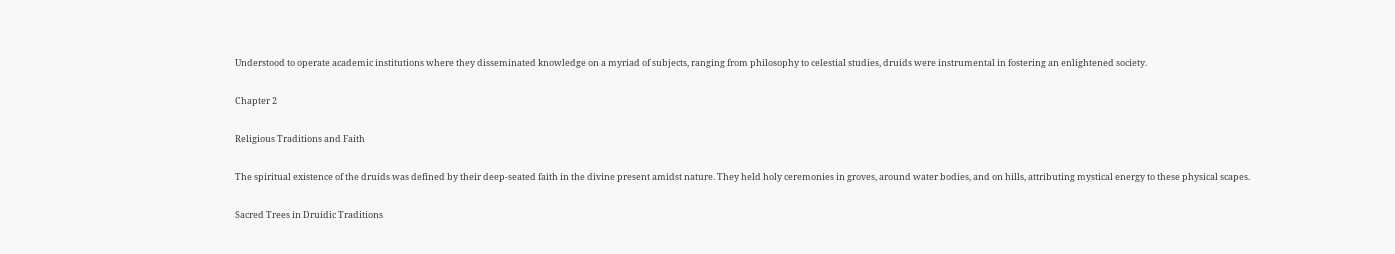Understood to operate academic institutions where they disseminated knowledge on a myriad of subjects, ranging from philosophy to celestial studies, druids were instrumental in fostering an enlightened society.

Chapter 2

Religious Traditions and Faith

The spiritual existence of the druids was defined by their deep-seated faith in the divine present amidst nature. They held holy ceremonies in groves, around water bodies, and on hills, attributing mystical energy to these physical scapes.

Sacred Trees in Druidic Traditions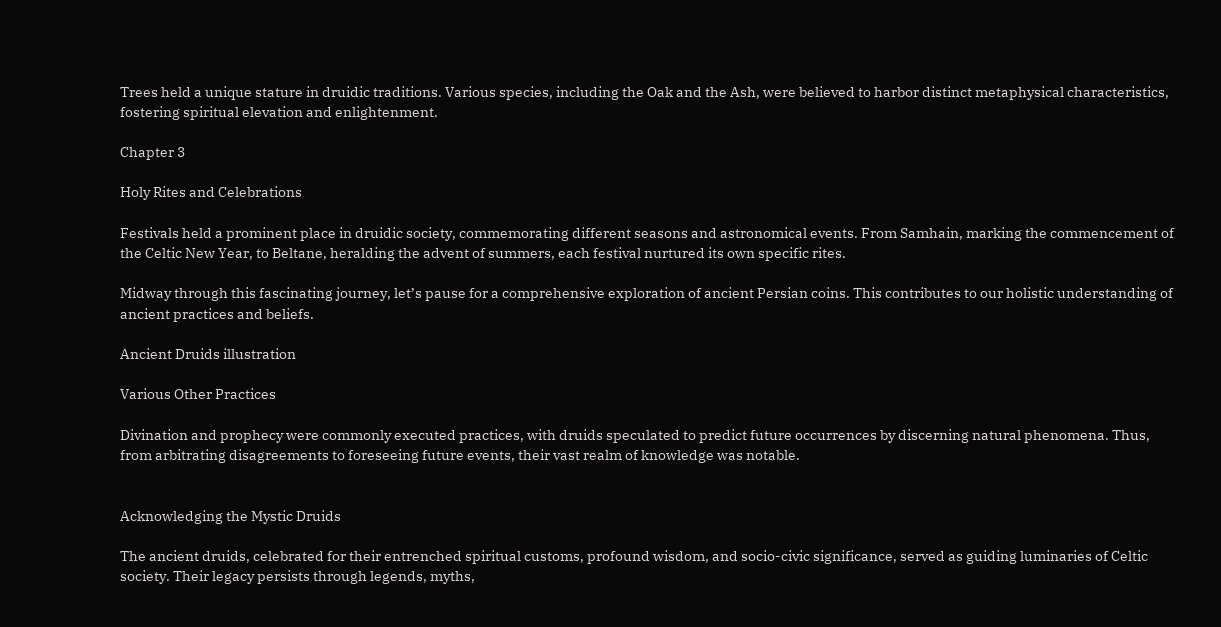Trees held a unique stature in druidic traditions. Various species, including the Oak and the Ash, were believed to harbor distinct metaphysical characteristics, fostering spiritual elevation and enlightenment.

Chapter 3

Holy Rites and Celebrations

Festivals held a prominent place in druidic society, commemorating different seasons and astronomical events. From Samhain, marking the commencement of the Celtic New Year, to Beltane, heralding the advent of summers, each festival nurtured its own specific rites.

Midway through this fascinating journey, let’s pause for a comprehensive exploration of ancient Persian coins. This contributes to our holistic understanding of ancient practices and beliefs.

Ancient Druids illustration

Various Other Practices

Divination and prophecy were commonly executed practices, with druids speculated to predict future occurrences by discerning natural phenomena. Thus, from arbitrating disagreements to foreseeing future events, their vast realm of knowledge was notable.


Acknowledging the Mystic Druids

The ancient druids, celebrated for their entrenched spiritual customs, profound wisdom, and socio-civic significance, served as guiding luminaries of Celtic society. Their legacy persists through legends, myths,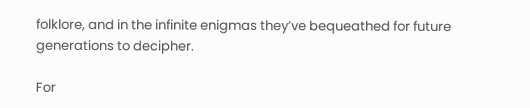folklore, and in the infinite enigmas they’ve bequeathed for future generations to decipher.

For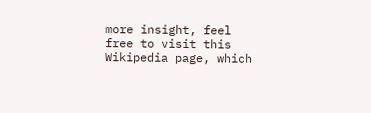more insight, feel free to visit this Wikipedia page, which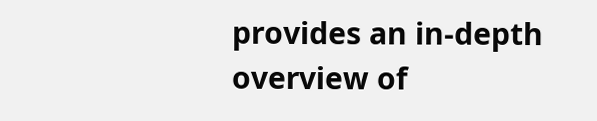provides an in-depth overview of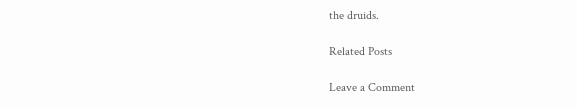the druids.

Related Posts

Leave a Comment